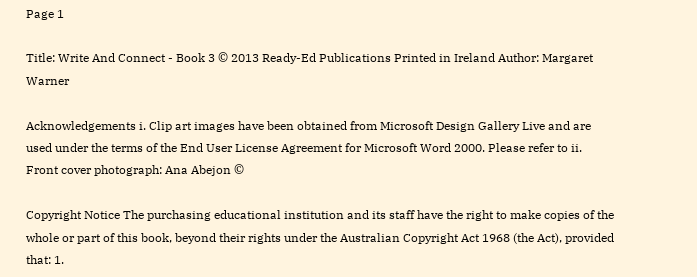Page 1

Title: Write And Connect - Book 3 © 2013 Ready-Ed Publications Printed in Ireland Author: Margaret Warner

Acknowledgements i. Clip art images have been obtained from Microsoft Design Gallery Live and are used under the terms of the End User License Agreement for Microsoft Word 2000. Please refer to ii. Front cover photograph: Ana Abejon ©

Copyright Notice The purchasing educational institution and its staff have the right to make copies of the whole or part of this book, beyond their rights under the Australian Copyright Act 1968 (the Act), provided that: 1.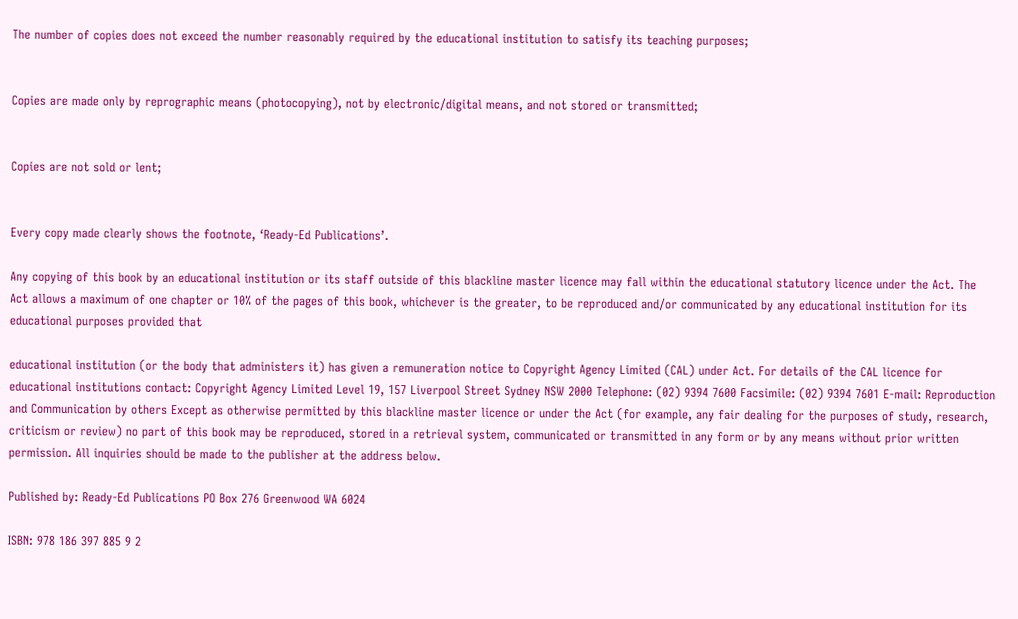The number of copies does not exceed the number reasonably required by the educational institution to satisfy its teaching purposes;


Copies are made only by reprographic means (photocopying), not by electronic/digital means, and not stored or transmitted;


Copies are not sold or lent;


Every copy made clearly shows the footnote, ‘Ready-Ed Publications’.

Any copying of this book by an educational institution or its staff outside of this blackline master licence may fall within the educational statutory licence under the Act. The Act allows a maximum of one chapter or 10% of the pages of this book, whichever is the greater, to be reproduced and/or communicated by any educational institution for its educational purposes provided that

educational institution (or the body that administers it) has given a remuneration notice to Copyright Agency Limited (CAL) under Act. For details of the CAL licence for educational institutions contact: Copyright Agency Limited Level 19, 157 Liverpool Street Sydney NSW 2000 Telephone: (02) 9394 7600 Facsimile: (02) 9394 7601 E-mail: Reproduction and Communication by others Except as otherwise permitted by this blackline master licence or under the Act (for example, any fair dealing for the purposes of study, research, criticism or review) no part of this book may be reproduced, stored in a retrieval system, communicated or transmitted in any form or by any means without prior written permission. All inquiries should be made to the publisher at the address below.

Published by: Ready-Ed Publications PO Box 276 Greenwood WA 6024

ISBN: 978 186 397 885 9 2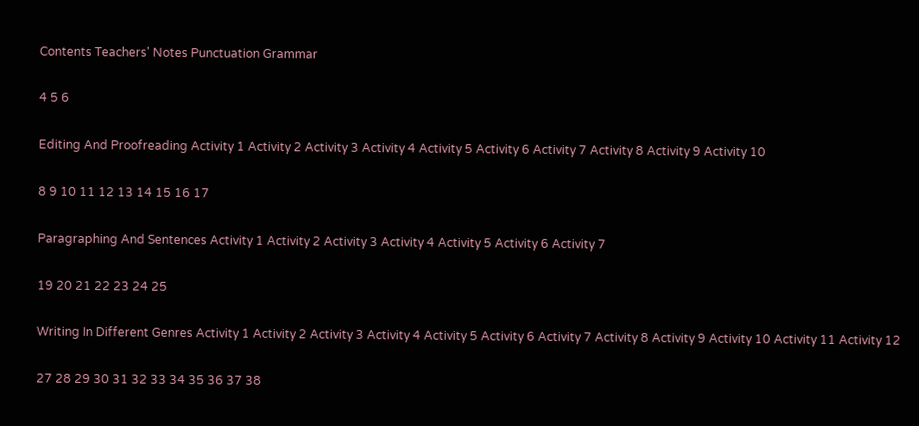Contents Teachers' Notes Punctuation Grammar

4 5 6

Editing And Proofreading Activity 1 Activity 2 Activity 3 Activity 4 Activity 5 Activity 6 Activity 7 Activity 8 Activity 9 Activity 10

8 9 10 11 12 13 14 15 16 17

Paragraphing And Sentences Activity 1 Activity 2 Activity 3 Activity 4 Activity 5 Activity 6 Activity 7

19 20 21 22 23 24 25

Writing In Different Genres Activity 1 Activity 2 Activity 3 Activity 4 Activity 5 Activity 6 Activity 7 Activity 8 Activity 9 Activity 10 Activity 11 Activity 12

27 28 29 30 31 32 33 34 35 36 37 38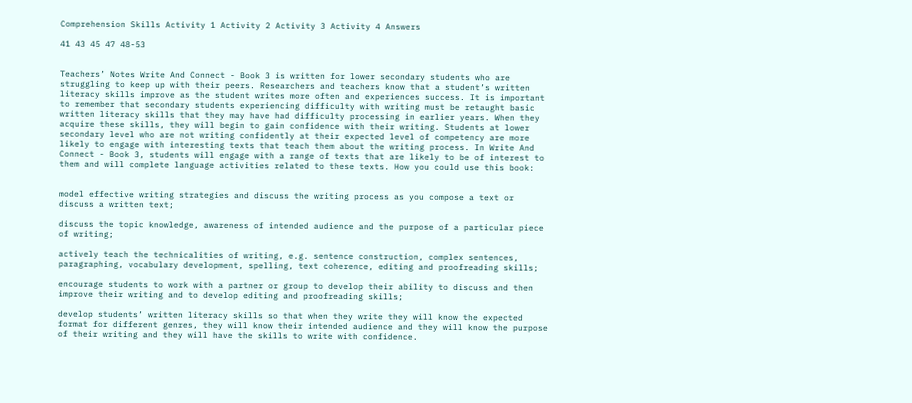Comprehension Skills Activity 1 Activity 2 Activity 3 Activity 4 Answers

41 43 45 47 48-53


Teachers’ Notes Write And Connect - Book 3 is written for lower secondary students who are struggling to keep up with their peers. Researchers and teachers know that a student’s written literacy skills improve as the student writes more often and experiences success. It is important to remember that secondary students experiencing difficulty with writing must be retaught basic written literacy skills that they may have had difficulty processing in earlier years. When they acquire these skills, they will begin to gain confidence with their writing. Students at lower secondary level who are not writing confidently at their expected level of competency are more likely to engage with interesting texts that teach them about the writing process. In Write And Connect - Book 3, students will engage with a range of texts that are likely to be of interest to them and will complete language activities related to these texts. How you could use this book:


model effective writing strategies and discuss the writing process as you compose a text or discuss a written text;

discuss the topic knowledge, awareness of intended audience and the purpose of a particular piece of writing;

actively teach the technicalities of writing, e.g. sentence construction, complex sentences, paragraphing, vocabulary development, spelling, text coherence, editing and proofreading skills;

encourage students to work with a partner or group to develop their ability to discuss and then improve their writing and to develop editing and proofreading skills;

develop students’ written literacy skills so that when they write they will know the expected format for different genres, they will know their intended audience and they will know the purpose of their writing and they will have the skills to write with confidence.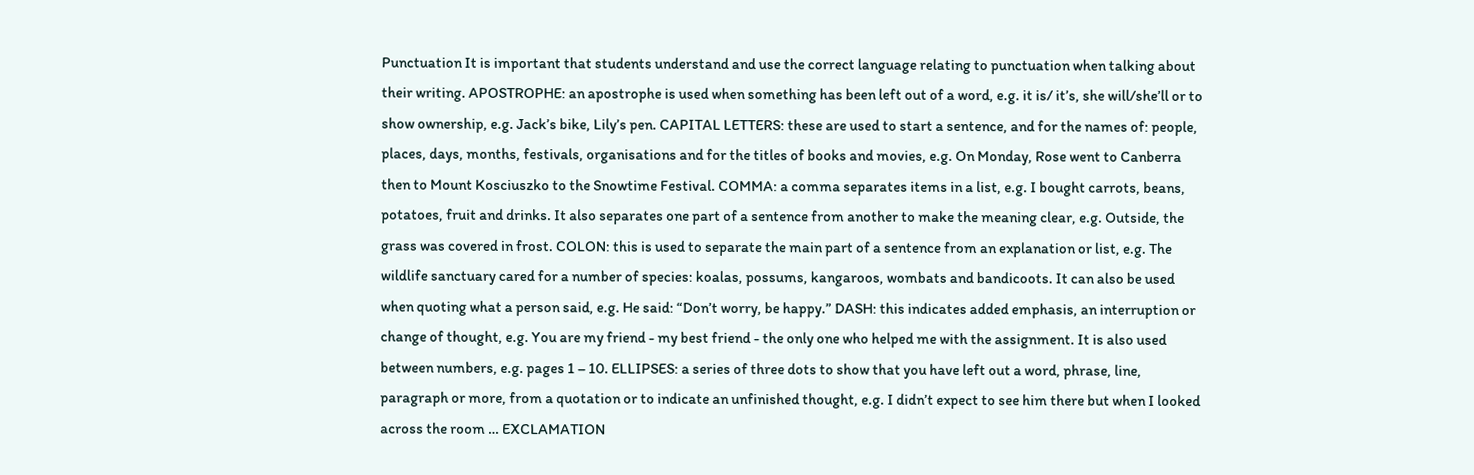Punctuation It is important that students understand and use the correct language relating to punctuation when talking about their writing. APOSTROPHE: an apostrophe is used when something has been left out of a word, e.g. it is/ it’s, she will/she’ll or to show ownership, e.g. Jack’s bike, Lily’s pen. CAPITAL LETTERS: these are used to start a sentence, and for the names of: people, places, days, months, festivals, organisations and for the titles of books and movies, e.g. On Monday, Rose went to Canberra then to Mount Kosciuszko to the Snowtime Festival. COMMA: a comma separates items in a list, e.g. I bought carrots, beans, potatoes, fruit and drinks. It also separates one part of a sentence from another to make the meaning clear, e.g. Outside, the grass was covered in frost. COLON: this is used to separate the main part of a sentence from an explanation or list, e.g. The wildlife sanctuary cared for a number of species: koalas, possums, kangaroos, wombats and bandicoots. It can also be used when quoting what a person said, e.g. He said: “Don’t worry, be happy.” DASH: this indicates added emphasis, an interruption or change of thought, e.g. You are my friend - my best friend - the only one who helped me with the assignment. It is also used between numbers, e.g. pages 1 – 10. ELLIPSES: a series of three dots to show that you have left out a word, phrase, line, paragraph or more, from a quotation or to indicate an unfinished thought, e.g. I didn’t expect to see him there but when I looked across the room … EXCLAMATION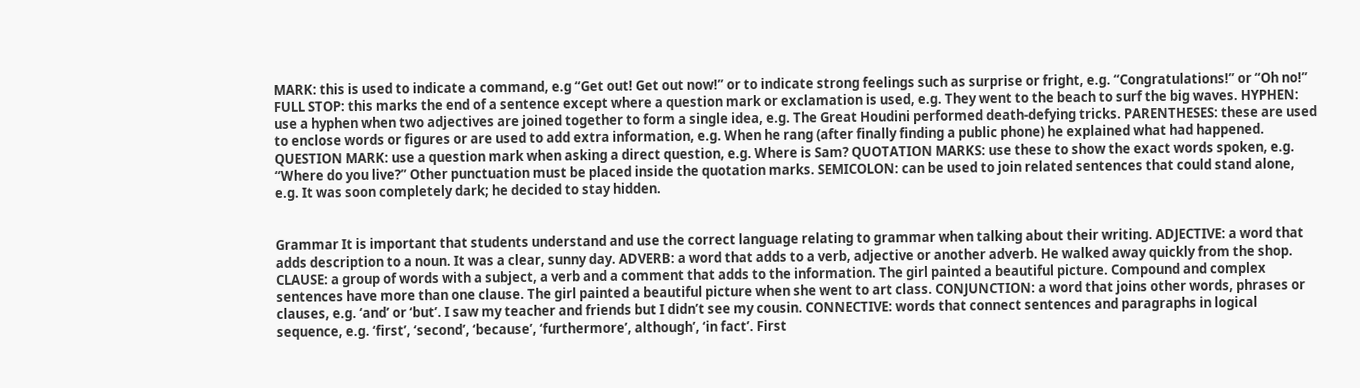MARK: this is used to indicate a command, e.g “Get out! Get out now!” or to indicate strong feelings such as surprise or fright, e.g. “Congratulations!” or “Oh no!” FULL STOP: this marks the end of a sentence except where a question mark or exclamation is used, e.g. They went to the beach to surf the big waves. HYPHEN: use a hyphen when two adjectives are joined together to form a single idea, e.g. The Great Houdini performed death-defying tricks. PARENTHESES: these are used to enclose words or figures or are used to add extra information, e.g. When he rang (after finally finding a public phone) he explained what had happened. QUESTION MARK: use a question mark when asking a direct question, e.g. Where is Sam? QUOTATION MARKS: use these to show the exact words spoken, e.g. “Where do you live?” Other punctuation must be placed inside the quotation marks. SEMICOLON: can be used to join related sentences that could stand alone, e.g. It was soon completely dark; he decided to stay hidden.


Grammar It is important that students understand and use the correct language relating to grammar when talking about their writing. ADJECTIVE: a word that adds description to a noun. It was a clear, sunny day. ADVERB: a word that adds to a verb, adjective or another adverb. He walked away quickly from the shop. CLAUSE: a group of words with a subject, a verb and a comment that adds to the information. The girl painted a beautiful picture. Compound and complex sentences have more than one clause. The girl painted a beautiful picture when she went to art class. CONJUNCTION: a word that joins other words, phrases or clauses, e.g. ‘and’ or ‘but’. I saw my teacher and friends but I didn’t see my cousin. CONNECTIVE: words that connect sentences and paragraphs in logical sequence, e.g. ‘first’, ‘second’, ‘because’, ‘furthermore’, although’, ‘in fact’. First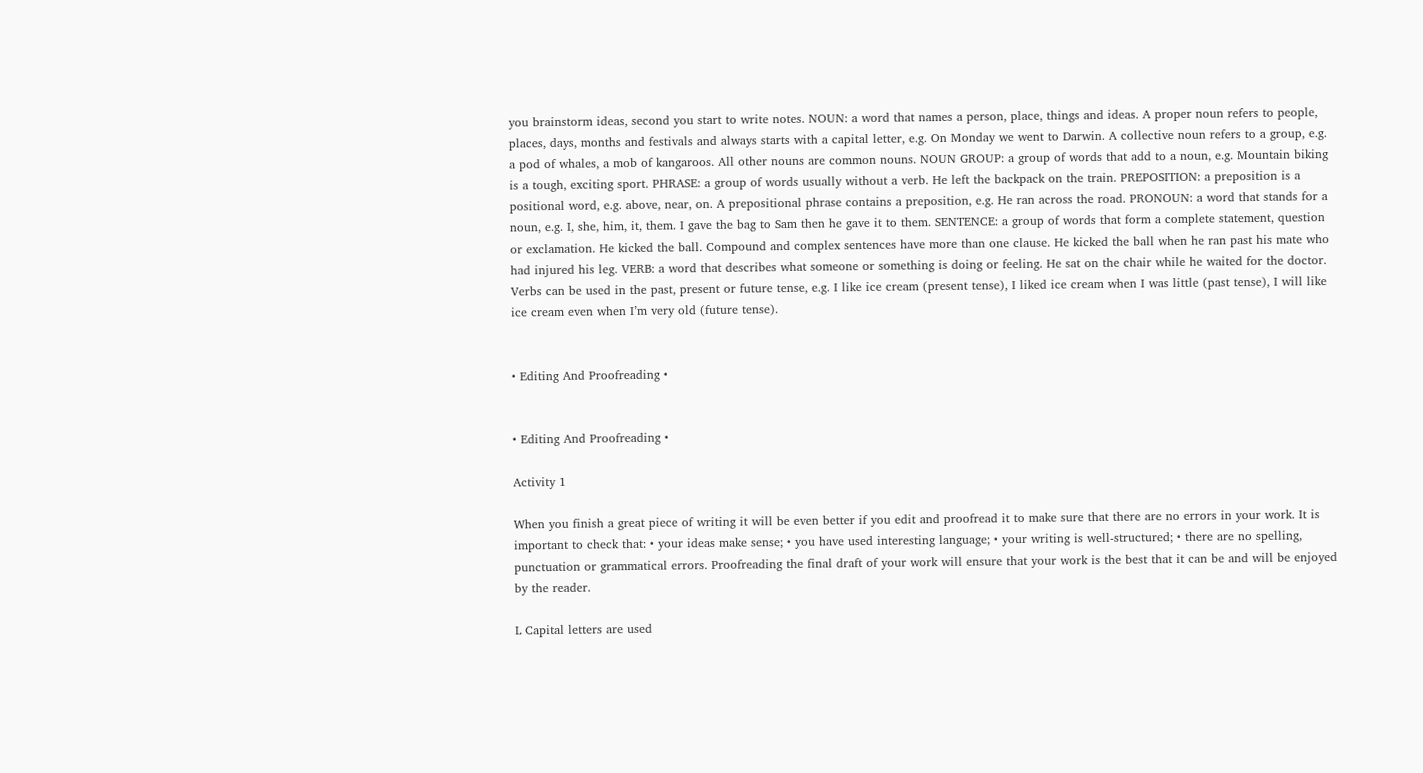you brainstorm ideas, second you start to write notes. NOUN: a word that names a person, place, things and ideas. A proper noun refers to people, places, days, months and festivals and always starts with a capital letter, e.g. On Monday we went to Darwin. A collective noun refers to a group, e.g. a pod of whales, a mob of kangaroos. All other nouns are common nouns. NOUN GROUP: a group of words that add to a noun, e.g. Mountain biking is a tough, exciting sport. PHRASE: a group of words usually without a verb. He left the backpack on the train. PREPOSITION: a preposition is a positional word, e.g. above, near, on. A prepositional phrase contains a preposition, e.g. He ran across the road. PRONOUN: a word that stands for a noun, e.g. I, she, him, it, them. I gave the bag to Sam then he gave it to them. SENTENCE: a group of words that form a complete statement, question or exclamation. He kicked the ball. Compound and complex sentences have more than one clause. He kicked the ball when he ran past his mate who had injured his leg. VERB: a word that describes what someone or something is doing or feeling. He sat on the chair while he waited for the doctor. Verbs can be used in the past, present or future tense, e.g. I like ice cream (present tense), I liked ice cream when I was little (past tense), I will like ice cream even when I’m very old (future tense).


• Editing And Proofreading •


• Editing And Proofreading •

Activity 1

When you finish a great piece of writing it will be even better if you edit and proofread it to make sure that there are no errors in your work. It is important to check that: • your ideas make sense; • you have used interesting language; • your writing is well-structured; • there are no spelling, punctuation or grammatical errors. Proofreading the final draft of your work will ensure that your work is the best that it can be and will be enjoyed by the reader.

L Capital letters are used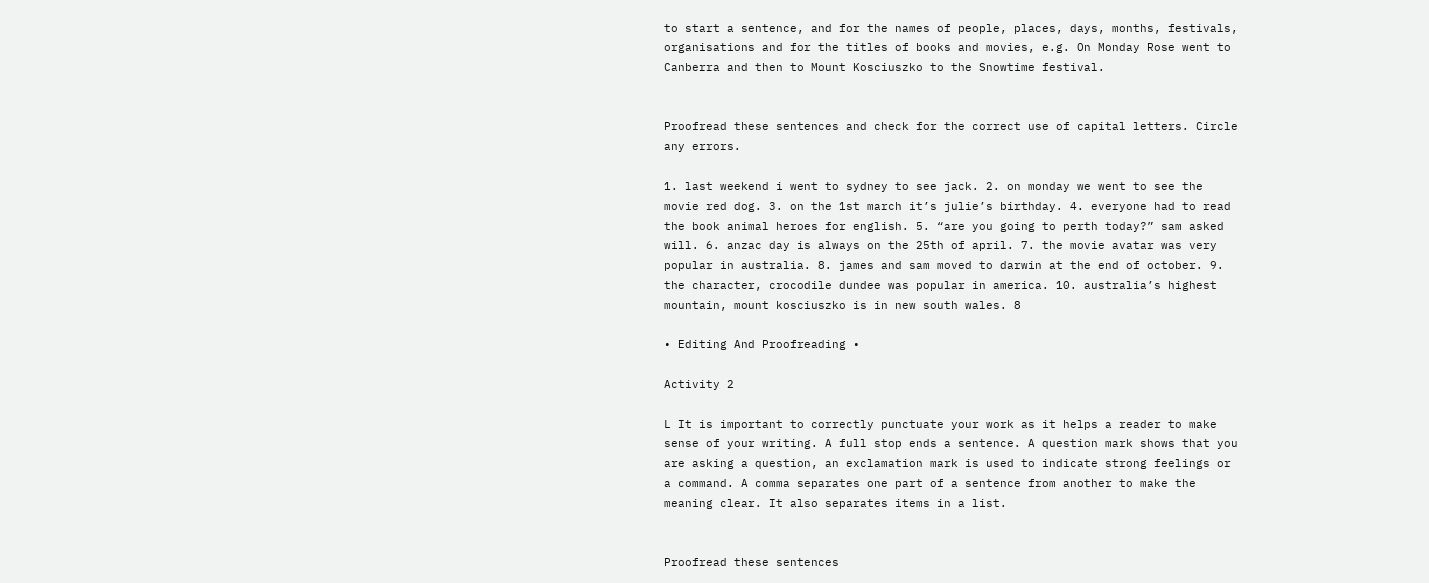to start a sentence, and for the names of people, places, days, months, festivals, organisations and for the titles of books and movies, e.g. On Monday Rose went to Canberra and then to Mount Kosciuszko to the Snowtime festival.


Proofread these sentences and check for the correct use of capital letters. Circle any errors.

1. last weekend i went to sydney to see jack. 2. on monday we went to see the movie red dog. 3. on the 1st march it’s julie’s birthday. 4. everyone had to read the book animal heroes for english. 5. “are you going to perth today?” sam asked will. 6. anzac day is always on the 25th of april. 7. the movie avatar was very popular in australia. 8. james and sam moved to darwin at the end of october. 9. the character, crocodile dundee was popular in america. 10. australia’s highest mountain, mount kosciuszko is in new south wales. 8

• Editing And Proofreading •

Activity 2

L It is important to correctly punctuate your work as it helps a reader to make sense of your writing. A full stop ends a sentence. A question mark shows that you are asking a question, an exclamation mark is used to indicate strong feelings or a command. A comma separates one part of a sentence from another to make the meaning clear. It also separates items in a list.


Proofread these sentences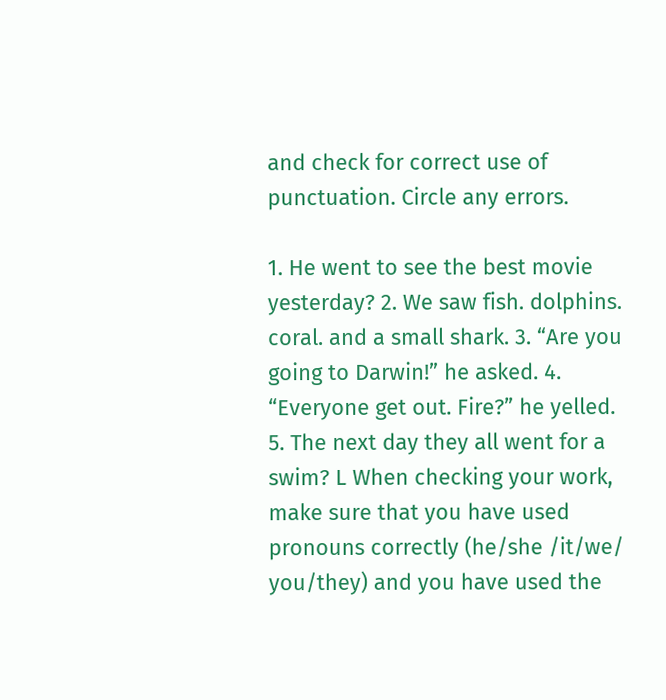and check for correct use of punctuation. Circle any errors.

1. He went to see the best movie yesterday? 2. We saw fish. dolphins. coral. and a small shark. 3. “Are you going to Darwin!” he asked. 4. “Everyone get out. Fire?” he yelled. 5. The next day they all went for a swim? L When checking your work, make sure that you have used pronouns correctly (he/she /it/we/ you/they) and you have used the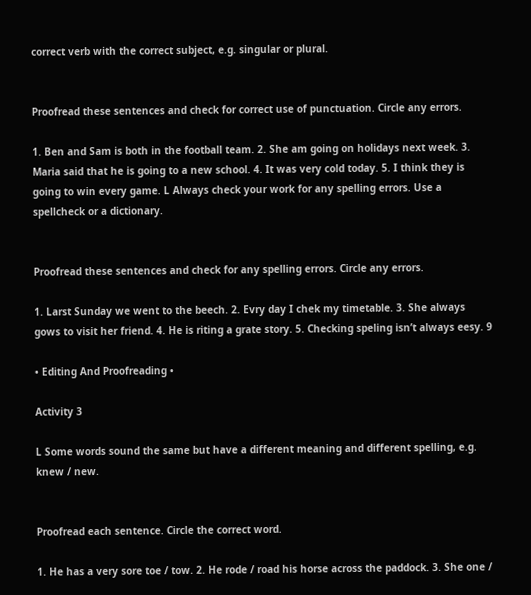correct verb with the correct subject, e.g. singular or plural.


Proofread these sentences and check for correct use of punctuation. Circle any errors.

1. Ben and Sam is both in the football team. 2. She am going on holidays next week. 3. Maria said that he is going to a new school. 4. It was very cold today. 5. I think they is going to win every game. L Always check your work for any spelling errors. Use a spellcheck or a dictionary.


Proofread these sentences and check for any spelling errors. Circle any errors.

1. Larst Sunday we went to the beech. 2. Evry day I chek my timetable. 3. She always gows to visit her friend. 4. He is riting a grate story. 5. Checking speling isn’t always eesy. 9

• Editing And Proofreading •

Activity 3

L Some words sound the same but have a different meaning and different spelling, e.g. knew / new.


Proofread each sentence. Circle the correct word.

1. He has a very sore toe / tow. 2. He rode / road his horse across the paddock. 3. She one /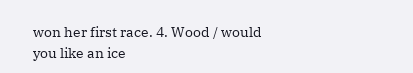won her first race. 4. Wood / would you like an ice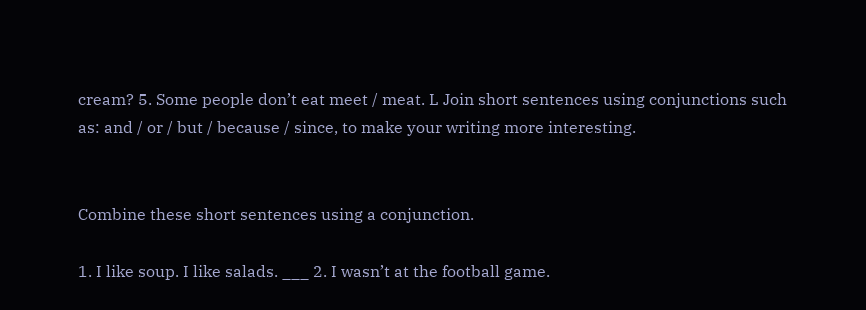cream? 5. Some people don’t eat meet / meat. L Join short sentences using conjunctions such as: and / or / but / because / since, to make your writing more interesting.


Combine these short sentences using a conjunction.

1. I like soup. I like salads. ___ 2. I wasn’t at the football game.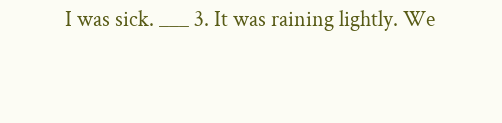I was sick. ___ 3. It was raining lightly. We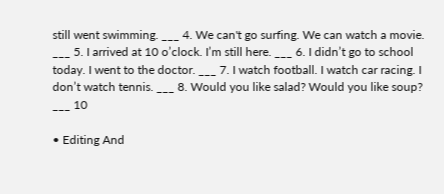still went swimming. ___ 4. We can't go surfing. We can watch a movie. ___ 5. I arrived at 10 o’clock. I’m still here. ___ 6. I didn’t go to school today. I went to the doctor. ___ 7. I watch football. I watch car racing. I don’t watch tennis. ___ 8. Would you like salad? Would you like soup? ___ 10

• Editing And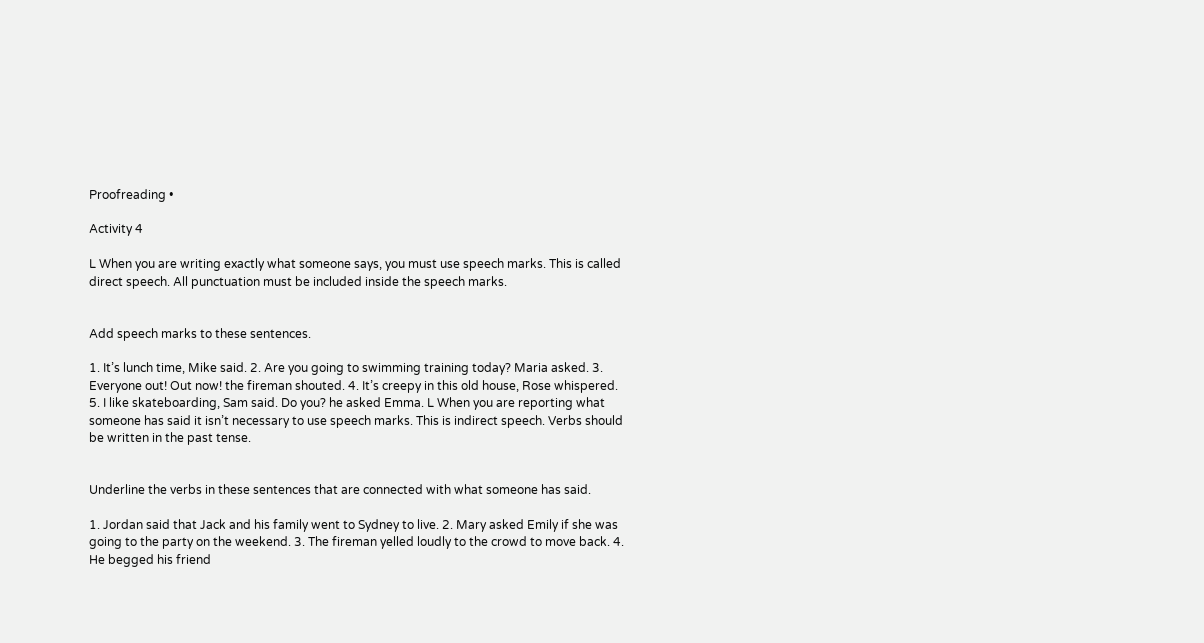Proofreading •

Activity 4

L When you are writing exactly what someone says, you must use speech marks. This is called direct speech. All punctuation must be included inside the speech marks.


Add speech marks to these sentences.

1. It’s lunch time, Mike said. 2. Are you going to swimming training today? Maria asked. 3. Everyone out! Out now! the fireman shouted. 4. It’s creepy in this old house, Rose whispered. 5. I like skateboarding, Sam said. Do you? he asked Emma. L When you are reporting what someone has said it isn’t necessary to use speech marks. This is indirect speech. Verbs should be written in the past tense.


Underline the verbs in these sentences that are connected with what someone has said.

1. Jordan said that Jack and his family went to Sydney to live. 2. Mary asked Emily if she was going to the party on the weekend. 3. The fireman yelled loudly to the crowd to move back. 4. He begged his friend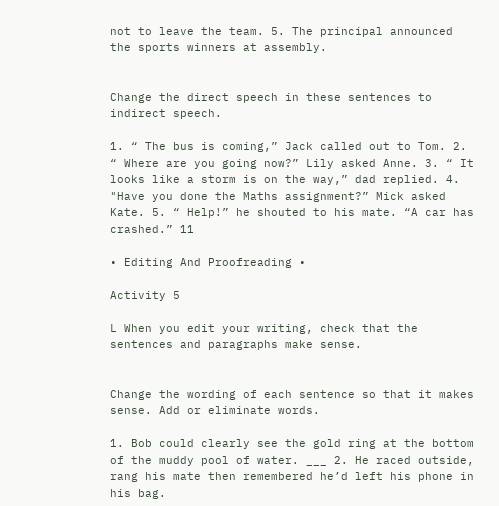not to leave the team. 5. The principal announced the sports winners at assembly.


Change the direct speech in these sentences to indirect speech.

1. “ The bus is coming,” Jack called out to Tom. 2. “ Where are you going now?” Lily asked Anne. 3. “ It looks like a storm is on the way,” dad replied. 4. "Have you done the Maths assignment?” Mick asked Kate. 5. “ Help!” he shouted to his mate. “A car has crashed.” 11

• Editing And Proofreading •

Activity 5

L When you edit your writing, check that the sentences and paragraphs make sense.


Change the wording of each sentence so that it makes sense. Add or eliminate words.

1. Bob could clearly see the gold ring at the bottom of the muddy pool of water. ___ 2. He raced outside, rang his mate then remembered he’d left his phone in his bag.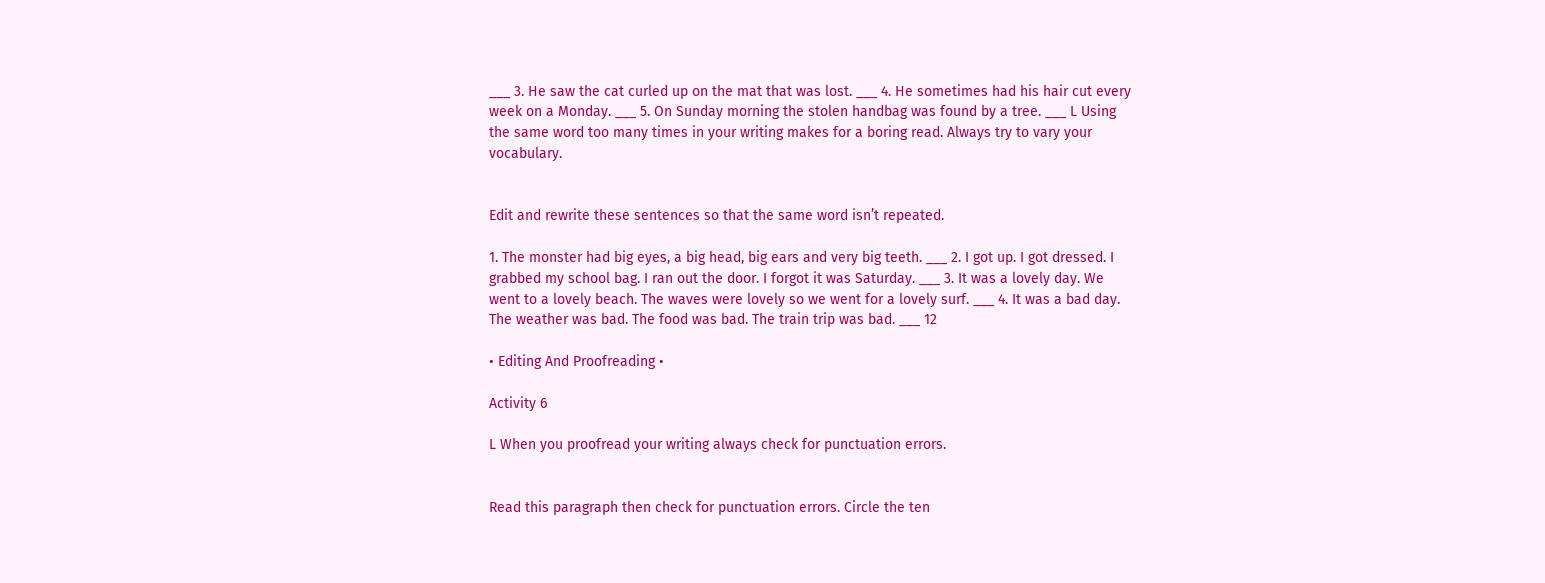___ 3. He saw the cat curled up on the mat that was lost. ___ 4. He sometimes had his hair cut every week on a Monday. ___ 5. On Sunday morning the stolen handbag was found by a tree. ___ L Using the same word too many times in your writing makes for a boring read. Always try to vary your vocabulary.


Edit and rewrite these sentences so that the same word isn’t repeated.

1. The monster had big eyes, a big head, big ears and very big teeth. ___ 2. I got up. I got dressed. I grabbed my school bag. I ran out the door. I forgot it was Saturday. ___ 3. It was a lovely day. We went to a lovely beach. The waves were lovely so we went for a lovely surf. ___ 4. It was a bad day. The weather was bad. The food was bad. The train trip was bad. ___ 12

• Editing And Proofreading •

Activity 6

L When you proofread your writing always check for punctuation errors.


Read this paragraph then check for punctuation errors. Circle the ten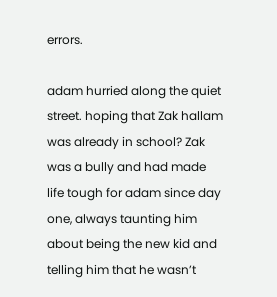errors.

adam hurried along the quiet street. hoping that Zak hallam was already in school? Zak was a bully and had made life tough for adam since day one, always taunting him about being the new kid and telling him that he wasn’t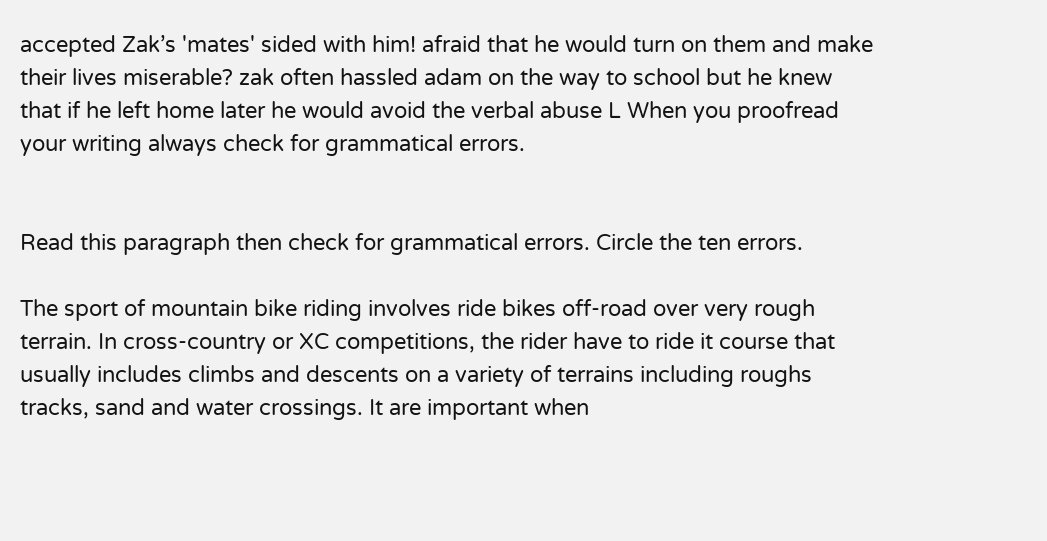accepted Zak’s 'mates' sided with him! afraid that he would turn on them and make their lives miserable? zak often hassled adam on the way to school but he knew that if he left home later he would avoid the verbal abuse L When you proofread your writing always check for grammatical errors.


Read this paragraph then check for grammatical errors. Circle the ten errors.

The sport of mountain bike riding involves ride bikes off-road over very rough terrain. In cross-country or XC competitions, the rider have to ride it course that usually includes climbs and descents on a variety of terrains including roughs tracks, sand and water crossings. It are important when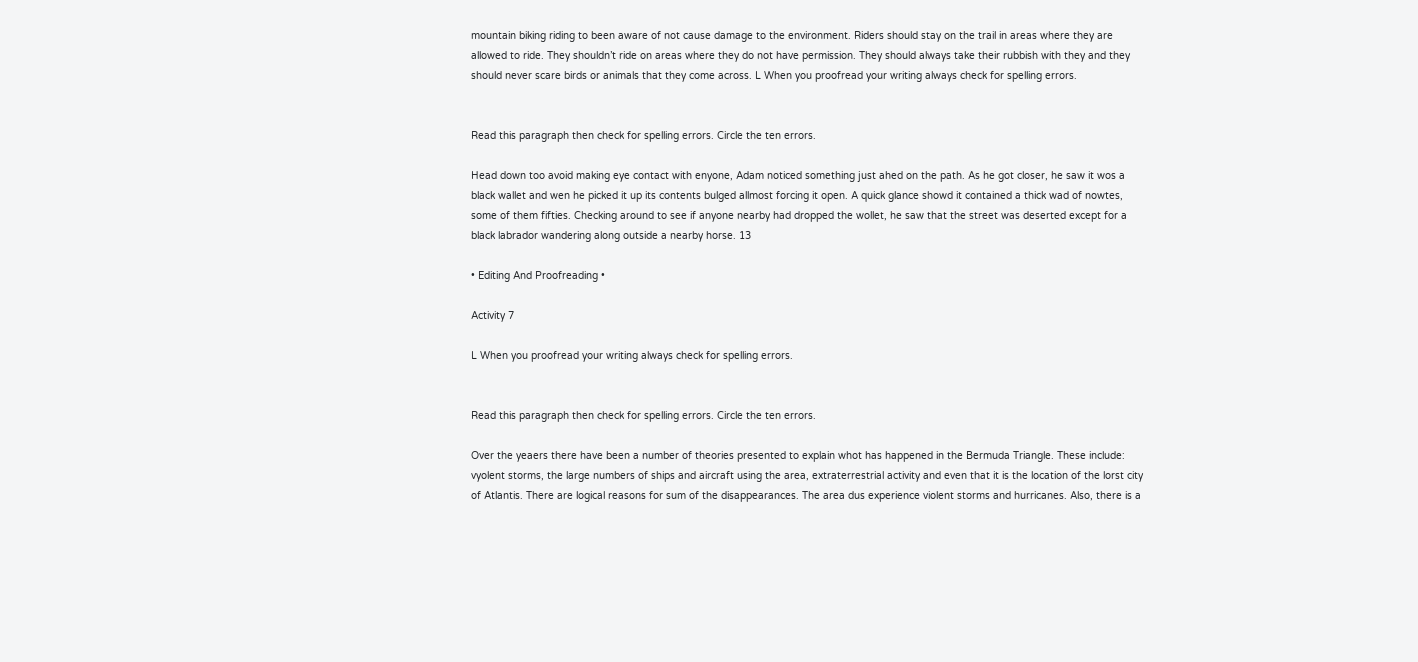mountain biking riding to been aware of not cause damage to the environment. Riders should stay on the trail in areas where they are allowed to ride. They shouldn’t ride on areas where they do not have permission. They should always take their rubbish with they and they should never scare birds or animals that they come across. L When you proofread your writing always check for spelling errors.


Read this paragraph then check for spelling errors. Circle the ten errors.

Head down too avoid making eye contact with enyone, Adam noticed something just ahed on the path. As he got closer, he saw it wos a black wallet and wen he picked it up its contents bulged allmost forcing it open. A quick glance showd it contained a thick wad of nowtes, some of them fifties. Checking around to see if anyone nearby had dropped the wollet, he saw that the street was deserted except for a black labrador wandering along outside a nearby horse. 13

• Editing And Proofreading •

Activity 7

L When you proofread your writing always check for spelling errors.


Read this paragraph then check for spelling errors. Circle the ten errors.

Over the yeaers there have been a number of theories presented to explain whot has happened in the Bermuda Triangle. These include: vyolent storms, the large numbers of ships and aircraft using the area, extraterrestrial activity and even that it is the location of the lorst city of Atlantis. There are logical reasons for sum of the disappearances. The area dus experience violent storms and hurricanes. Also, there is a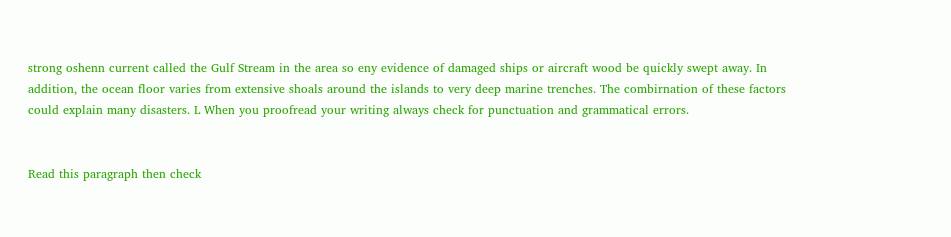strong oshenn current called the Gulf Stream in the area so eny evidence of damaged ships or aircraft wood be quickly swept away. In addition, the ocean floor varies from extensive shoals around the islands to very deep marine trenches. The combirnation of these factors could explain many disasters. L When you proofread your writing always check for punctuation and grammatical errors.


Read this paragraph then check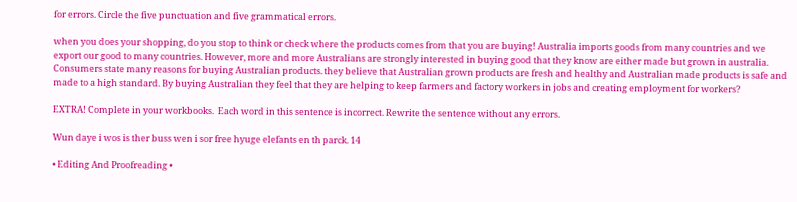for errors. Circle the five punctuation and five grammatical errors.

when you does your shopping, do you stop to think or check where the products comes from that you are buying! Australia imports goods from many countries and we export our good to many countries. However, more and more Australians are strongly interested in buying good that they know are either made but grown in australia. Consumers state many reasons for buying Australian products. they believe that Australian grown products are fresh and healthy and Australian made products is safe and made to a high standard. By buying Australian they feel that they are helping to keep farmers and factory workers in jobs and creating employment for workers?

EXTRA! Complete in your workbooks.  Each word in this sentence is incorrect. Rewrite the sentence without any errors.

Wun daye i wos is ther buss wen i sor free hyuge elefants en th parck. 14

• Editing And Proofreading •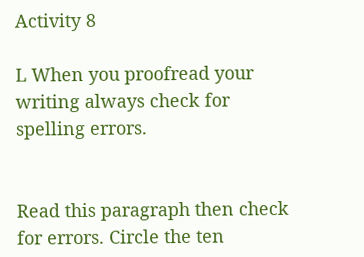Activity 8

L When you proofread your writing always check for spelling errors.


Read this paragraph then check for errors. Circle the ten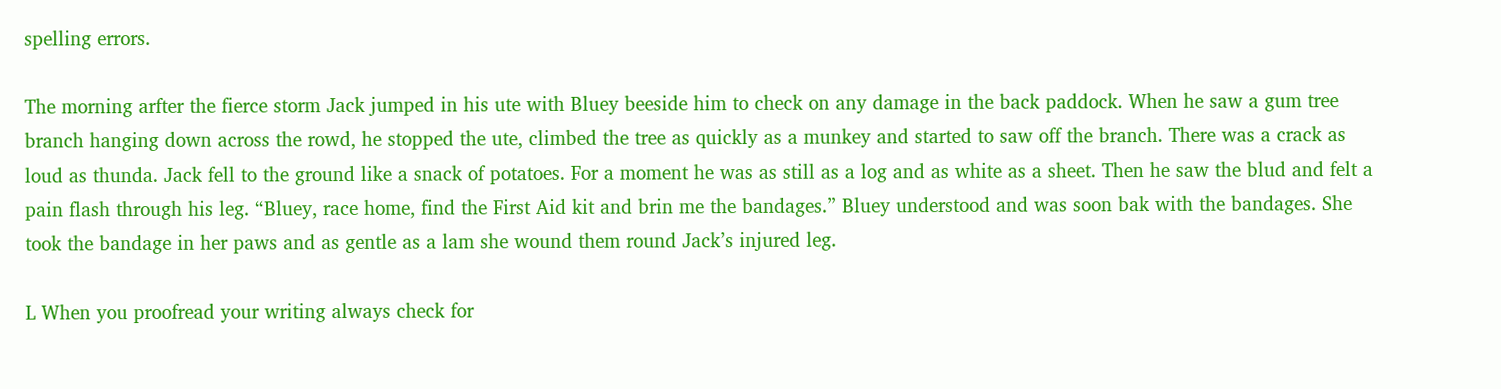spelling errors.

The morning arfter the fierce storm Jack jumped in his ute with Bluey beeside him to check on any damage in the back paddock. When he saw a gum tree branch hanging down across the rowd, he stopped the ute, climbed the tree as quickly as a munkey and started to saw off the branch. There was a crack as loud as thunda. Jack fell to the ground like a snack of potatoes. For a moment he was as still as a log and as white as a sheet. Then he saw the blud and felt a pain flash through his leg. “Bluey, race home, find the First Aid kit and brin me the bandages.” Bluey understood and was soon bak with the bandages. She took the bandage in her paws and as gentle as a lam she wound them round Jack’s injured leg.

L When you proofread your writing always check for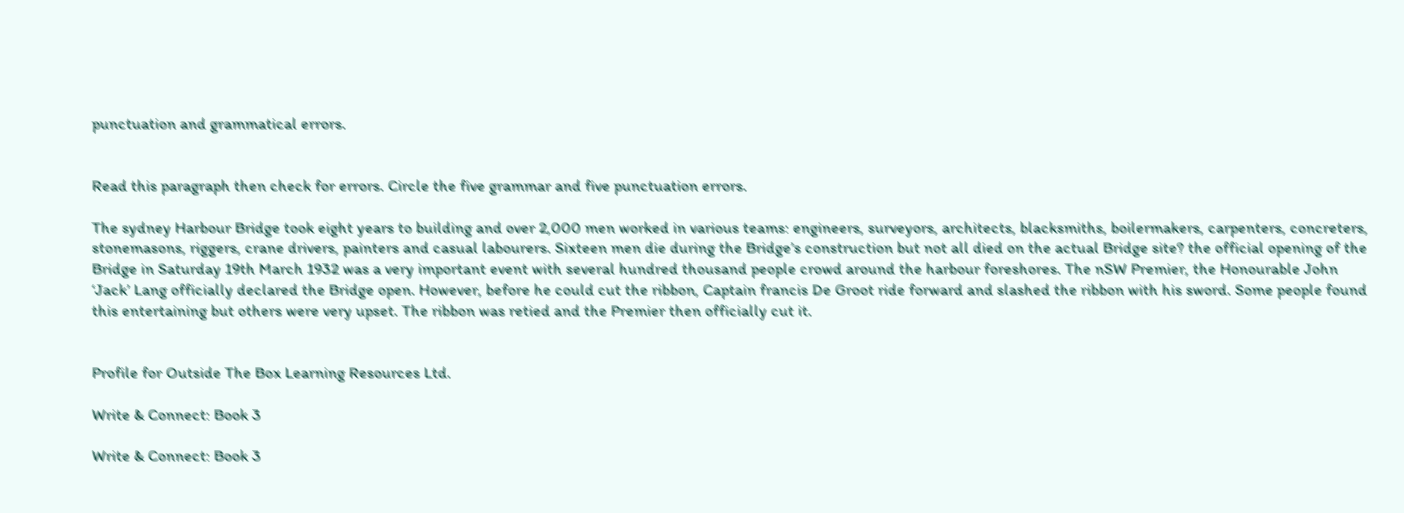punctuation and grammatical errors.


Read this paragraph then check for errors. Circle the five grammar and five punctuation errors.

The sydney Harbour Bridge took eight years to building and over 2,000 men worked in various teams: engineers, surveyors, architects, blacksmiths, boilermakers, carpenters, concreters, stonemasons, riggers, crane drivers, painters and casual labourers. Sixteen men die during the Bridge’s construction but not all died on the actual Bridge site? the official opening of the Bridge in Saturday 19th March 1932 was a very important event with several hundred thousand people crowd around the harbour foreshores. The nSW Premier, the Honourable John ‘Jack’ Lang officially declared the Bridge open. However, before he could cut the ribbon, Captain francis De Groot ride forward and slashed the ribbon with his sword. Some people found this entertaining but others were very upset. The ribbon was retied and the Premier then officially cut it.


Profile for Outside The Box Learning Resources Ltd.

Write & Connect: Book 3

Write & Connect: Book 3